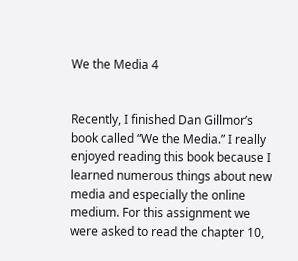We the Media 4


Recently, I finished Dan Gillmor’s book called “We the Media.” I really enjoyed reading this book because I learned numerous things about new media and especially the online medium. For this assignment we were asked to read the chapter 10,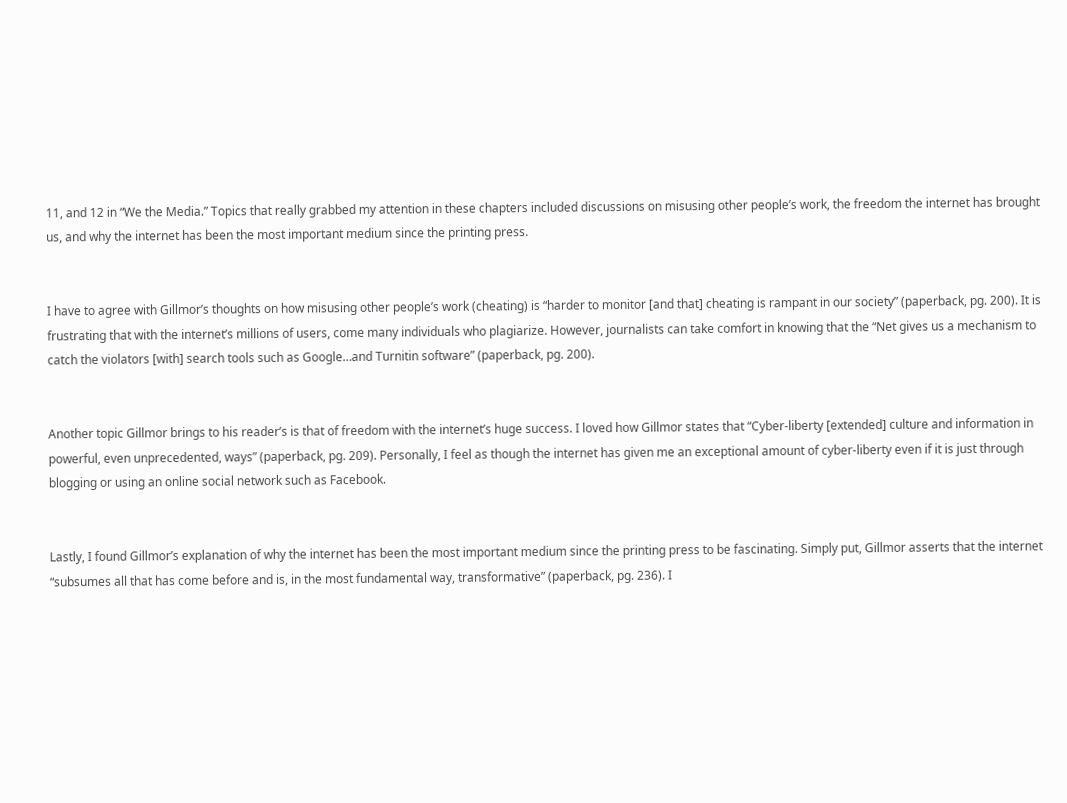11, and 12 in “We the Media.” Topics that really grabbed my attention in these chapters included discussions on misusing other people’s work, the freedom the internet has brought us, and why the internet has been the most important medium since the printing press.


I have to agree with Gillmor’s thoughts on how misusing other people’s work (cheating) is “harder to monitor [and that] cheating is rampant in our society” (paperback, pg. 200). It is frustrating that with the internet’s millions of users, come many individuals who plagiarize. However, journalists can take comfort in knowing that the “Net gives us a mechanism to catch the violators [with] search tools such as Google…and Turnitin software” (paperback, pg. 200).


Another topic Gillmor brings to his reader’s is that of freedom with the internet’s huge success. I loved how Gillmor states that “Cyber-liberty [extended] culture and information in powerful, even unprecedented, ways” (paperback, pg. 209). Personally, I feel as though the internet has given me an exceptional amount of cyber-liberty even if it is just through blogging or using an online social network such as Facebook.


Lastly, I found Gillmor’s explanation of why the internet has been the most important medium since the printing press to be fascinating. Simply put, Gillmor asserts that the internet “subsumes all that has come before and is, in the most fundamental way, transformative” (paperback, pg. 236). I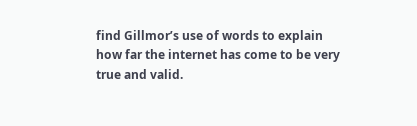find Gillmor’s use of words to explain how far the internet has come to be very true and valid.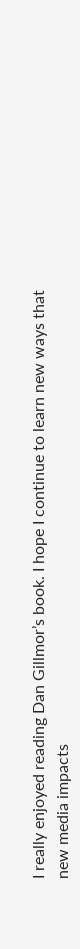I really enjoyed reading Dan Gillmor’s book. I hope I continue to learn new ways that new media impacts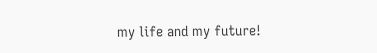my life and my future!